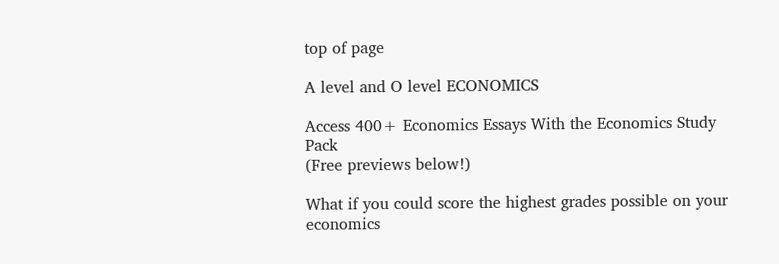top of page

A level and O level ECONOMICS

Access 400+ Economics Essays With the Economics Study Pack
(Free previews below!)

What if you could score the highest grades possible on your economics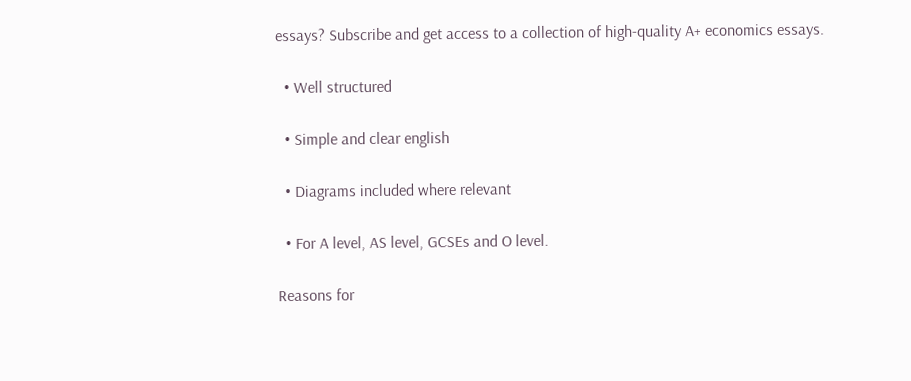essays? Subscribe and get access to a collection of high-quality A+ economics essays.

  • Well structured

  • Simple and clear english

  • Diagrams included where relevant

  • For A level, AS level, GCSEs and O level.

Reasons for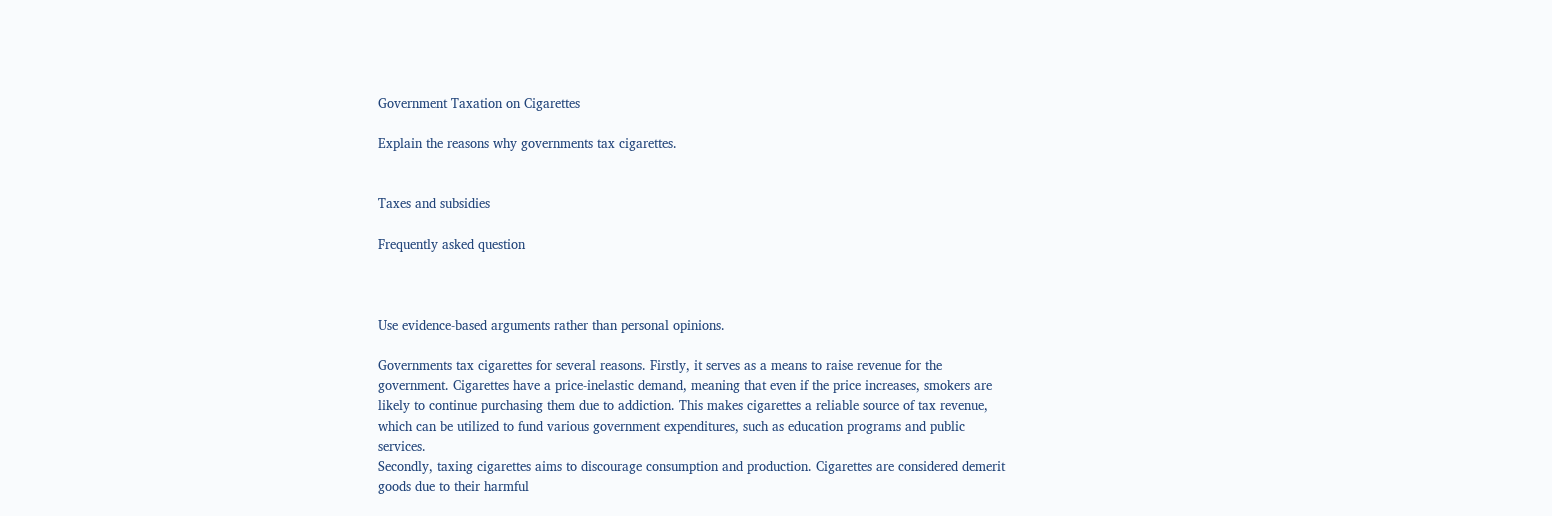Government Taxation on Cigarettes

Explain the reasons why governments tax cigarettes.


Taxes and subsidies

Frequently asked question



Use evidence-based arguments rather than personal opinions.

Governments tax cigarettes for several reasons. Firstly, it serves as a means to raise revenue for the government. Cigarettes have a price-inelastic demand, meaning that even if the price increases, smokers are likely to continue purchasing them due to addiction. This makes cigarettes a reliable source of tax revenue, which can be utilized to fund various government expenditures, such as education programs and public services.
Secondly, taxing cigarettes aims to discourage consumption and production. Cigarettes are considered demerit goods due to their harmful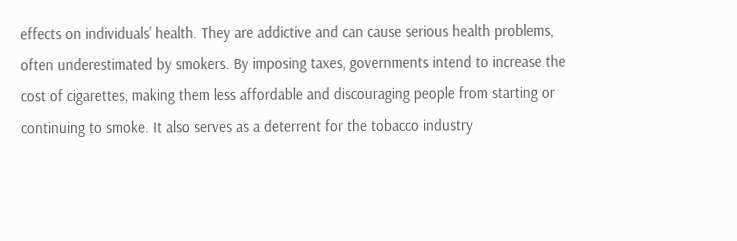effects on individuals' health. They are addictive and can cause serious health problems, often underestimated by smokers. By imposing taxes, governments intend to increase the cost of cigarettes, making them less affordable and discouraging people from starting or continuing to smoke. It also serves as a deterrent for the tobacco industry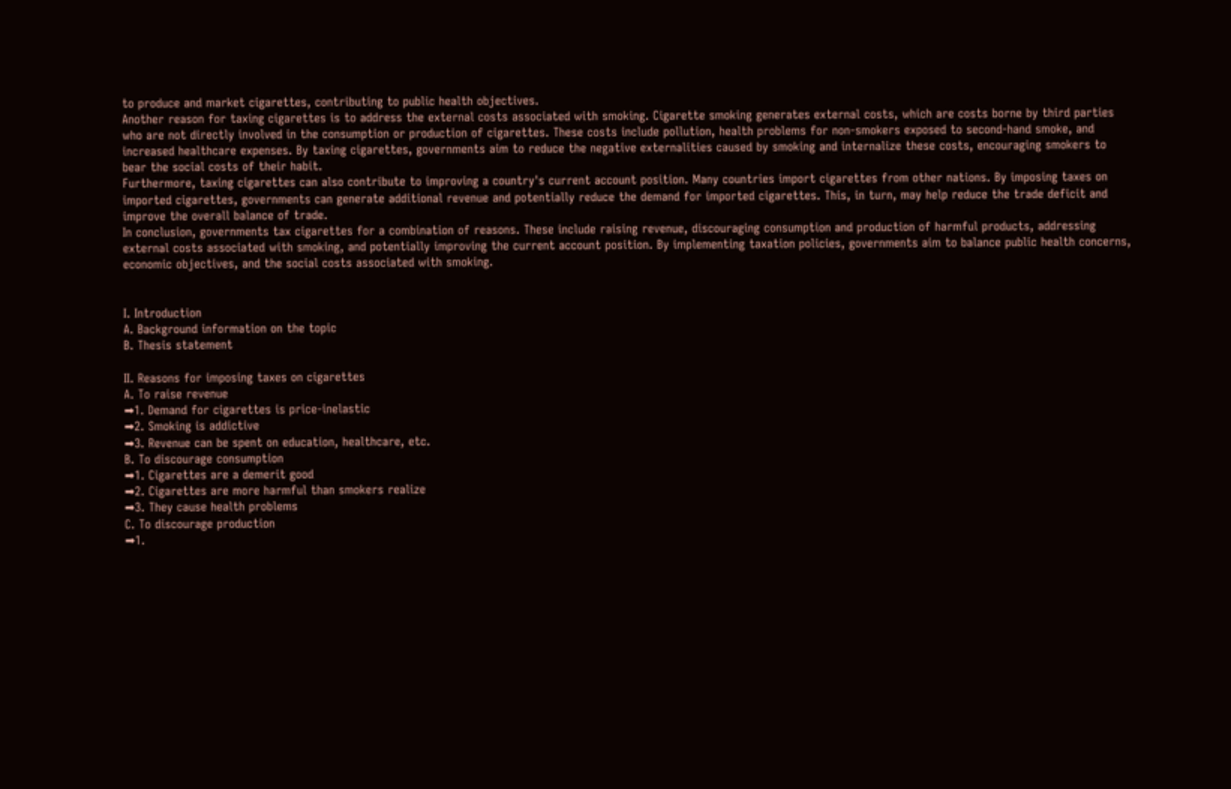to produce and market cigarettes, contributing to public health objectives.
Another reason for taxing cigarettes is to address the external costs associated with smoking. Cigarette smoking generates external costs, which are costs borne by third parties who are not directly involved in the consumption or production of cigarettes. These costs include pollution, health problems for non-smokers exposed to second-hand smoke, and increased healthcare expenses. By taxing cigarettes, governments aim to reduce the negative externalities caused by smoking and internalize these costs, encouraging smokers to bear the social costs of their habit.
Furthermore, taxing cigarettes can also contribute to improving a country's current account position. Many countries import cigarettes from other nations. By imposing taxes on imported cigarettes, governments can generate additional revenue and potentially reduce the demand for imported cigarettes. This, in turn, may help reduce the trade deficit and improve the overall balance of trade.
In conclusion, governments tax cigarettes for a combination of reasons. These include raising revenue, discouraging consumption and production of harmful products, addressing external costs associated with smoking, and potentially improving the current account position. By implementing taxation policies, governments aim to balance public health concerns, economic objectives, and the social costs associated with smoking.


I. Introduction
A. Background information on the topic
B. Thesis statement

II. Reasons for imposing taxes on cigarettes
A. To raise revenue
➡1. Demand for cigarettes is price-inelastic
➡2. Smoking is addictive
➡3. Revenue can be spent on education, healthcare, etc.
B. To discourage consumption
➡1. Cigarettes are a demerit good
➡2. Cigarettes are more harmful than smokers realize
➡3. They cause health problems
C. To discourage production
➡1.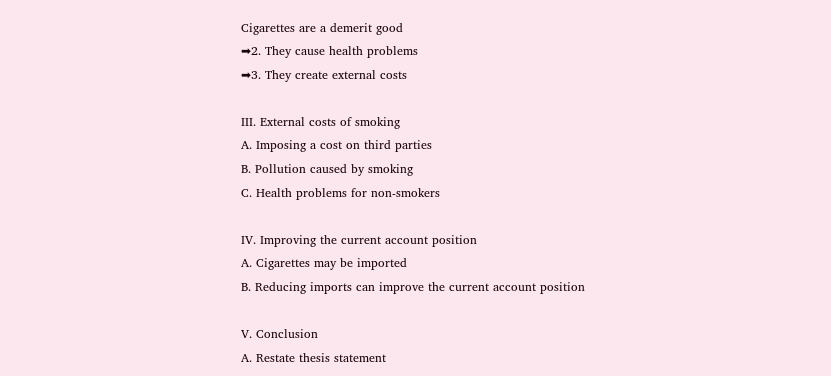Cigarettes are a demerit good
➡2. They cause health problems
➡3. They create external costs

III. External costs of smoking
A. Imposing a cost on third parties
B. Pollution caused by smoking
C. Health problems for non-smokers

IV. Improving the current account position
A. Cigarettes may be imported
B. Reducing imports can improve the current account position

V. Conclusion
A. Restate thesis statement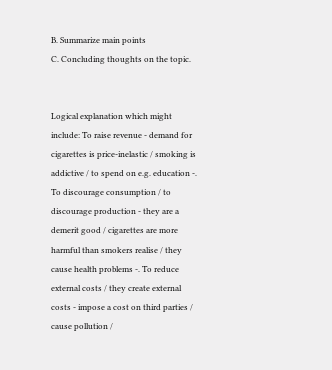B. Summarize main points
C. Concluding thoughts on the topic.


Logical explanation which might include: To raise revenue - demand for cigarettes is price-inelastic / smoking is addictive / to spend on e.g. education -. To discourage consumption / to discourage production - they are a demerit good / cigarettes are more harmful than smokers realise / they cause health problems -. To reduce external costs / they create external costs - impose a cost on third parties / cause pollution /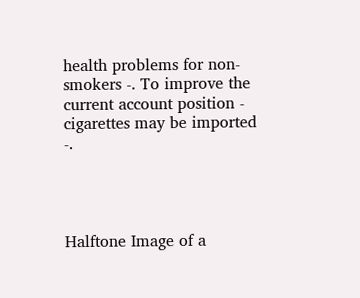health problems for non-smokers -. To improve the current account position - cigarettes may be imported -.




Halftone Image of a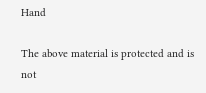Hand

The above material is protected and is not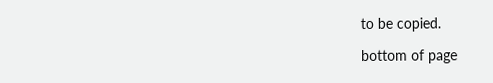to be copied.

bottom of page